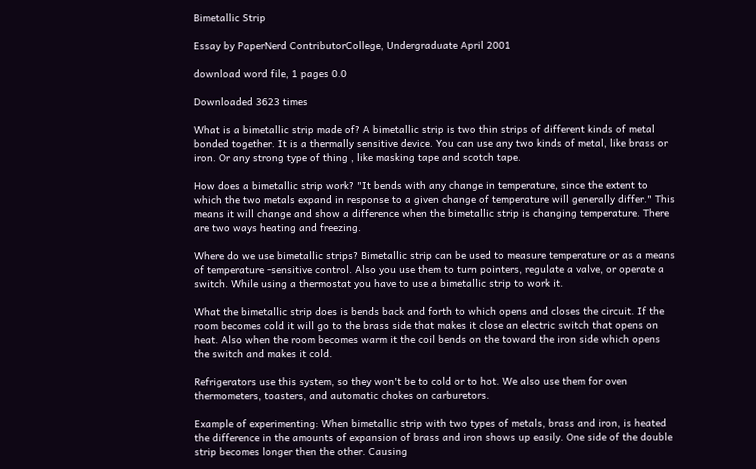Bimetallic Strip

Essay by PaperNerd ContributorCollege, Undergraduate April 2001

download word file, 1 pages 0.0

Downloaded 3623 times

What is a bimetallic strip made of? A bimetallic strip is two thin strips of different kinds of metal bonded together. It is a thermally sensitive device. You can use any two kinds of metal, like brass or iron. Or any strong type of thing , like masking tape and scotch tape.

How does a bimetallic strip work? "It bends with any change in temperature, since the extent to which the two metals expand in response to a given change of temperature will generally differ." This means it will change and show a difference when the bimetallic strip is changing temperature. There are two ways heating and freezing.

Where do we use bimetallic strips? Bimetallic strip can be used to measure temperature or as a means of temperature -sensitive control. Also you use them to turn pointers, regulate a valve, or operate a switch. While using a thermostat you have to use a bimetallic strip to work it.

What the bimetallic strip does is bends back and forth to which opens and closes the circuit. If the room becomes cold it will go to the brass side that makes it close an electric switch that opens on heat. Also when the room becomes warm it the coil bends on the toward the iron side which opens the switch and makes it cold.

Refrigerators use this system, so they won't be to cold or to hot. We also use them for oven thermometers, toasters, and automatic chokes on carburetors.

Example of experimenting: When bimetallic strip with two types of metals, brass and iron, is heated the difference in the amounts of expansion of brass and iron shows up easily. One side of the double strip becomes longer then the other. Causing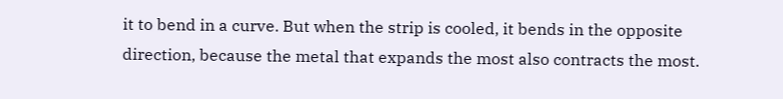it to bend in a curve. But when the strip is cooled, it bends in the opposite direction, because the metal that expands the most also contracts the most.